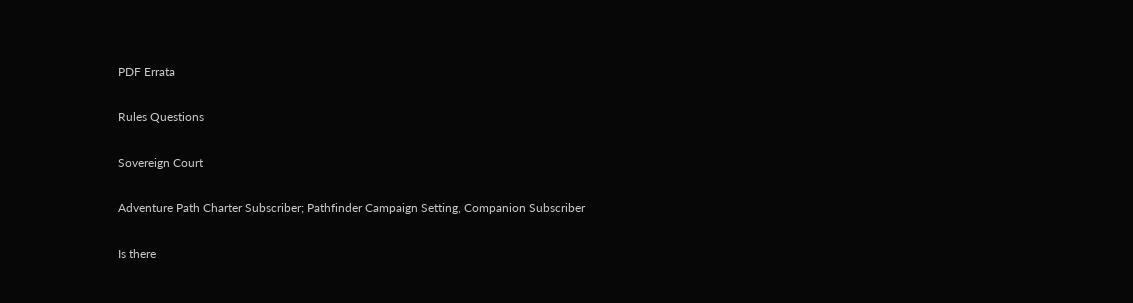PDF Errata

Rules Questions

Sovereign Court

Adventure Path Charter Subscriber; Pathfinder Campaign Setting, Companion Subscriber

Is there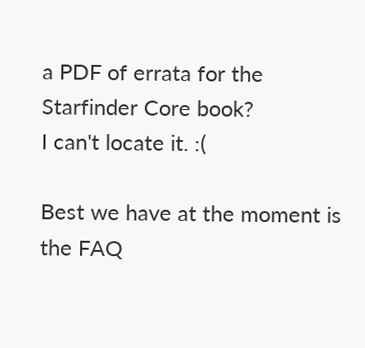a PDF of errata for the Starfinder Core book?
I can't locate it. :(

Best we have at the moment is the FAQ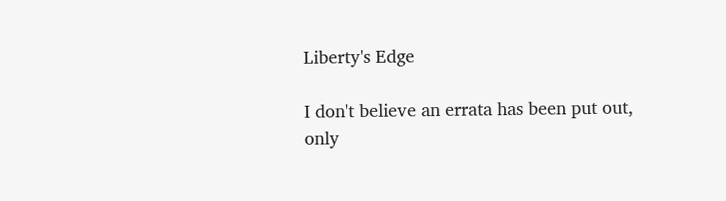Liberty's Edge

I don't believe an errata has been put out, only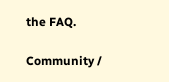the FAQ.

Community /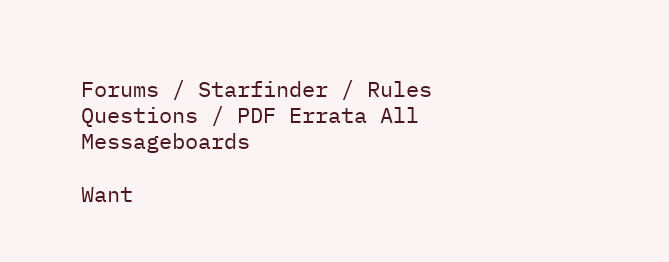Forums / Starfinder / Rules Questions / PDF Errata All Messageboards

Want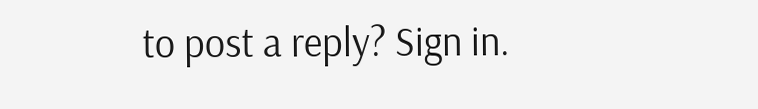to post a reply? Sign in.